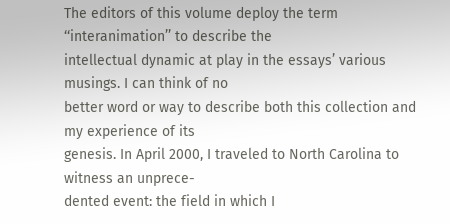The editors of this volume deploy the term ‘‘interanimation’’ to describe the
intellectual dynamic at play in the essays’ various musings. I can think of no
better word or way to describe both this collection and my experience of its
genesis. In April 2000, I traveled to North Carolina to witness an unprece-
dented event: the field in which I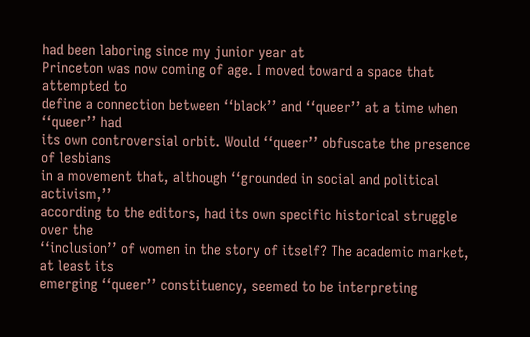had been laboring since my junior year at
Princeton was now coming of age. I moved toward a space that attempted to
define a connection between ‘‘black’’ and ‘‘queer’’ at a time when ‘‘queer’’ had
its own controversial orbit. Would ‘‘queer’’ obfuscate the presence of lesbians
in a movement that, although ‘‘grounded in social and political activism,’’
according to the editors, had its own specific historical struggle over the
‘‘inclusion’’ of women in the story of itself? The academic market, at least its
emerging ‘‘queer’’ constituency, seemed to be interpreting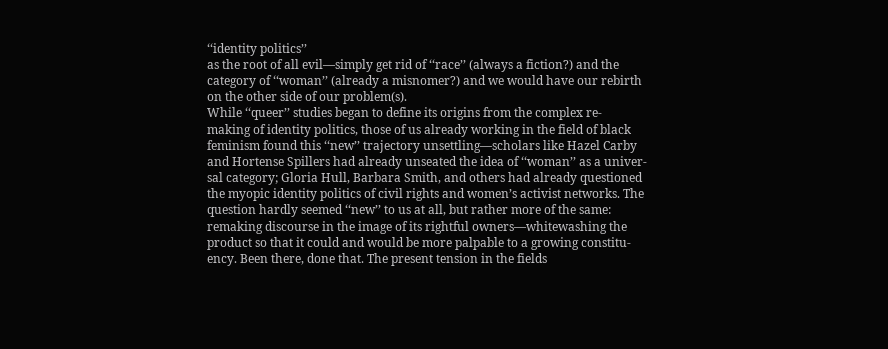‘‘identity politics’’
as the root of all evil—simply get rid of ‘‘race’’ (always a fiction?) and the
category of ‘‘woman’’ (already a misnomer?) and we would have our rebirth
on the other side of our problem(s).
While ‘‘queer’’ studies began to define its origins from the complex re-
making of identity politics, those of us already working in the field of black
feminism found this ‘‘new’’ trajectory unsettling—scholars like Hazel Carby
and Hortense Spillers had already unseated the idea of ‘‘woman’’ as a univer-
sal category; Gloria Hull, Barbara Smith, and others had already questioned
the myopic identity politics of civil rights and women’s activist networks. The
question hardly seemed ‘‘new’’ to us at all, but rather more of the same:
remaking discourse in the image of its rightful owners—whitewashing the
product so that it could and would be more palpable to a growing constitu-
ency. Been there, done that. The present tension in the fields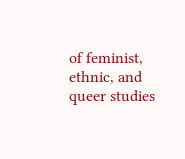of feminist,
ethnic, and queer studies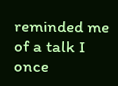reminded me of a talk I once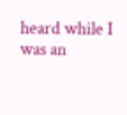heard while I was an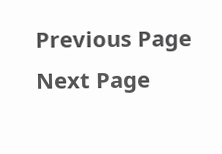Previous Page Next Page